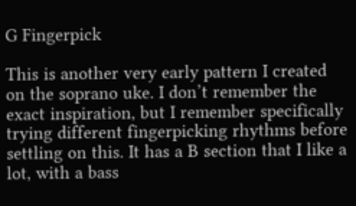G Fingerpick

This is another very early pattern I created on the soprano uke. I don’t remember the exact inspiration, but I remember specifically trying different fingerpicking rhythms before settling on this. It has a B section that I like a lot, with a bass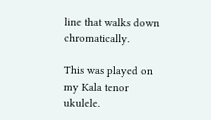line that walks down chromatically.

This was played on my Kala tenor ukulele.